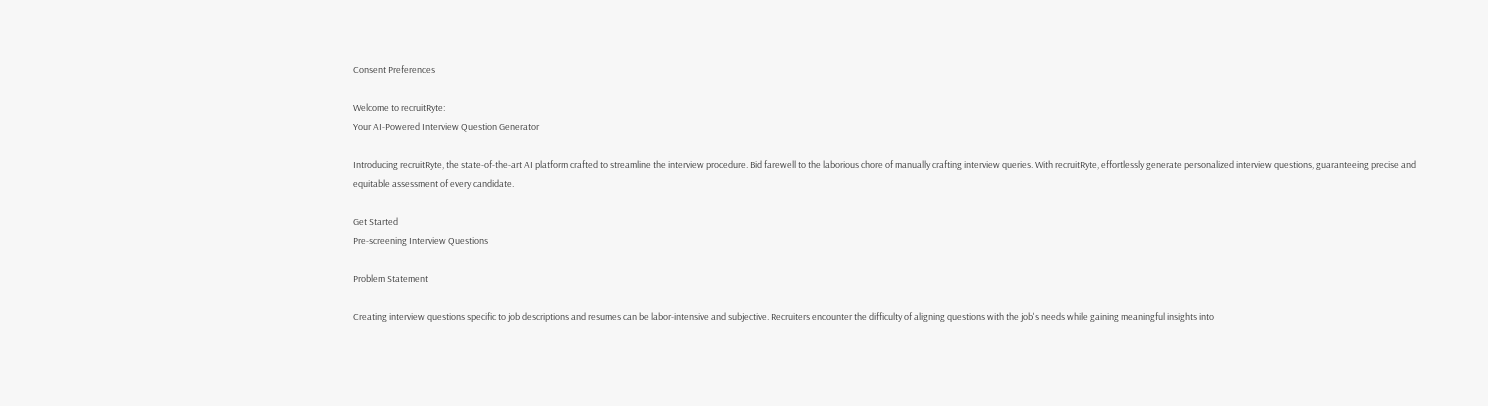Consent Preferences

Welcome to recruitRyte:
Your AI-Powered Interview Question Generator

Introducing recruitRyte, the state-of-the-art AI platform crafted to streamline the interview procedure. Bid farewell to the laborious chore of manually crafting interview queries. With recruitRyte, effortlessly generate personalized interview questions, guaranteeing precise and equitable assessment of every candidate.

Get Started
Pre-screening Interview Questions

Problem Statement

Creating interview questions specific to job descriptions and resumes can be labor-intensive and subjective. Recruiters encounter the difficulty of aligning questions with the job's needs while gaining meaningful insights into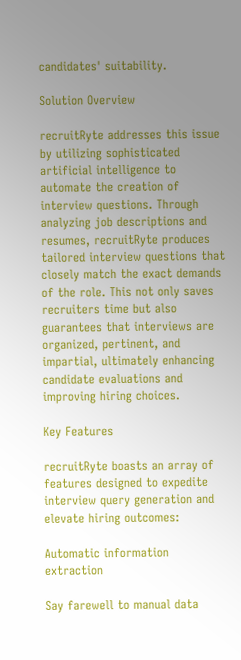candidates' suitability.

Solution Overview

recruitRyte addresses this issue by utilizing sophisticated artificial intelligence to automate the creation of interview questions. Through analyzing job descriptions and resumes, recruitRyte produces tailored interview questions that closely match the exact demands of the role. This not only saves recruiters time but also guarantees that interviews are organized, pertinent, and impartial, ultimately enhancing candidate evaluations and improving hiring choices.

Key Features

recruitRyte boasts an array of features designed to expedite interview query generation and elevate hiring outcomes:

Automatic information extraction

Say farewell to manual data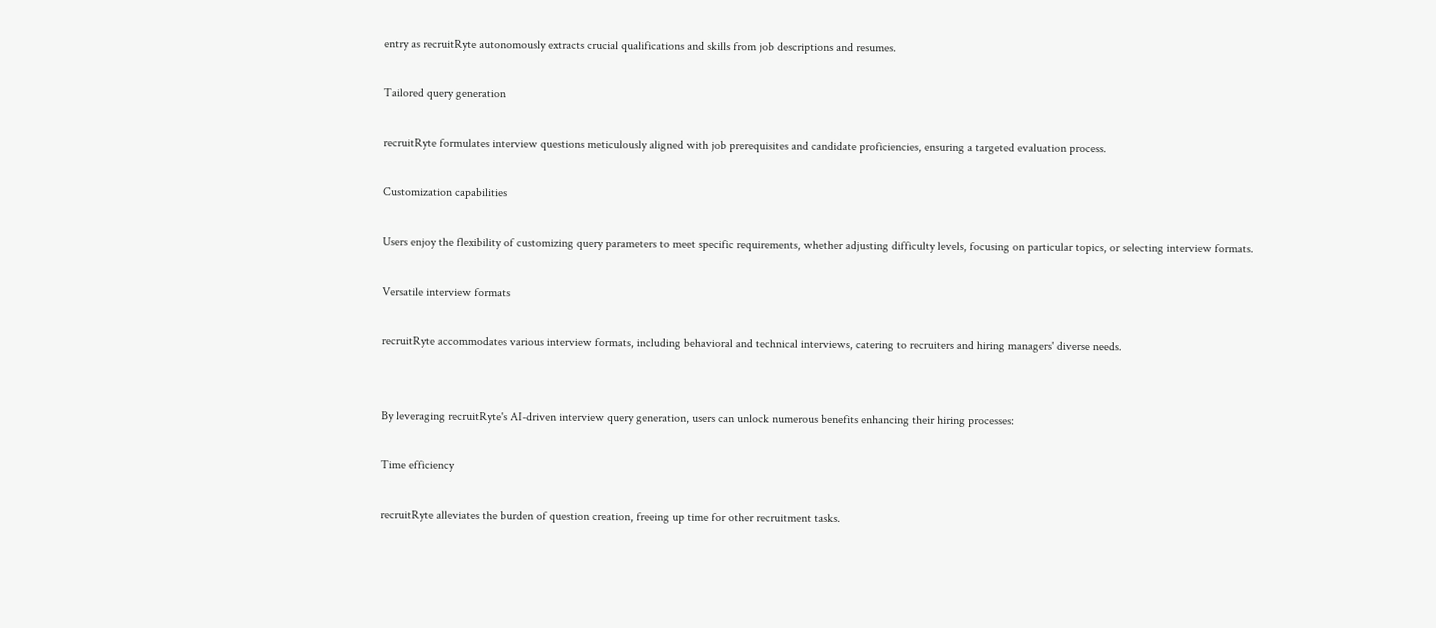entry as recruitRyte autonomously extracts crucial qualifications and skills from job descriptions and resumes.

Tailored query generation

recruitRyte formulates interview questions meticulously aligned with job prerequisites and candidate proficiencies, ensuring a targeted evaluation process.

Customization capabilities

Users enjoy the flexibility of customizing query parameters to meet specific requirements, whether adjusting difficulty levels, focusing on particular topics, or selecting interview formats.

Versatile interview formats

recruitRyte accommodates various interview formats, including behavioral and technical interviews, catering to recruiters and hiring managers' diverse needs.


By leveraging recruitRyte's AI-driven interview query generation, users can unlock numerous benefits enhancing their hiring processes:

Time efficiency

recruitRyte alleviates the burden of question creation, freeing up time for other recruitment tasks.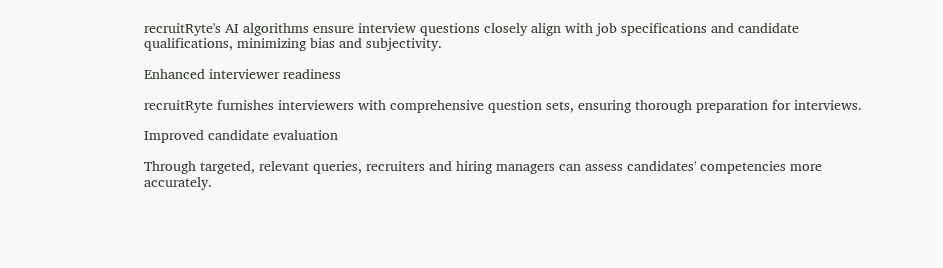recruitRyte's AI algorithms ensure interview questions closely align with job specifications and candidate qualifications, minimizing bias and subjectivity.

Enhanced interviewer readiness

recruitRyte furnishes interviewers with comprehensive question sets, ensuring thorough preparation for interviews.

Improved candidate evaluation

Through targeted, relevant queries, recruiters and hiring managers can assess candidates' competencies more accurately.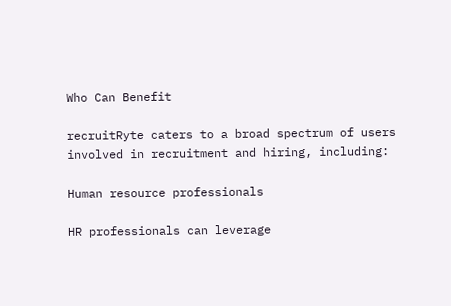Who Can Benefit

recruitRyte caters to a broad spectrum of users involved in recruitment and hiring, including:

Human resource professionals

HR professionals can leverage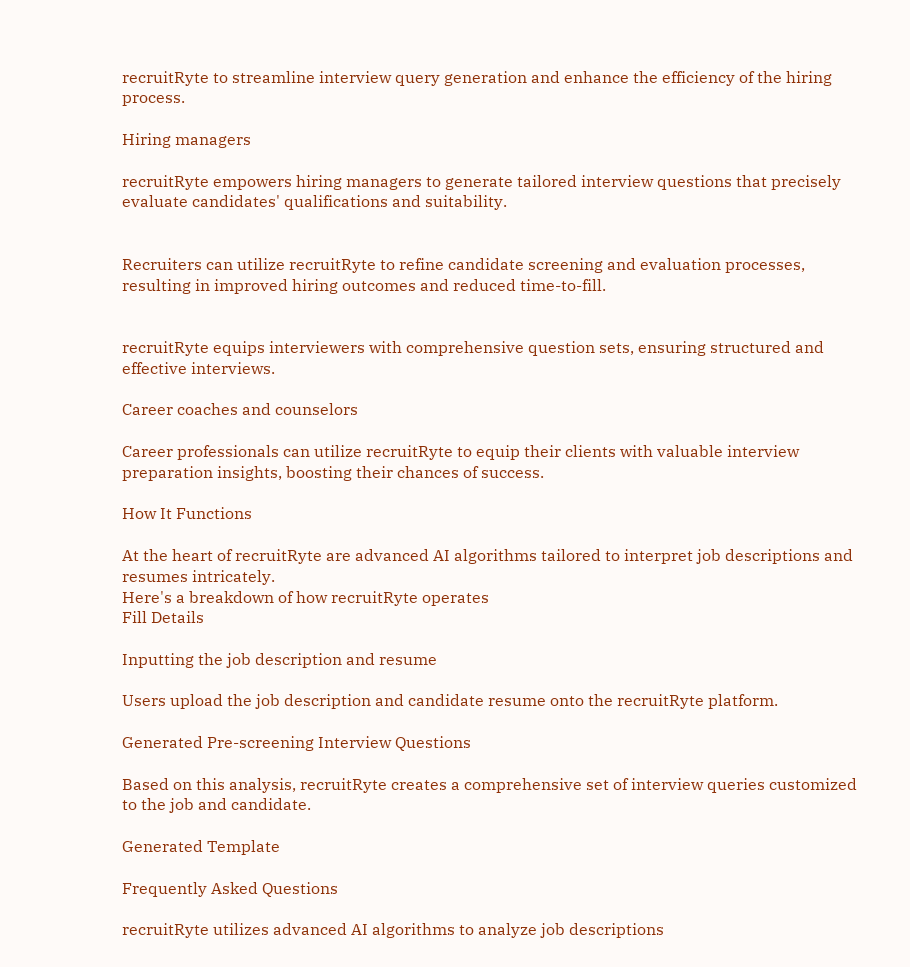recruitRyte to streamline interview query generation and enhance the efficiency of the hiring process.

Hiring managers

recruitRyte empowers hiring managers to generate tailored interview questions that precisely evaluate candidates' qualifications and suitability.


Recruiters can utilize recruitRyte to refine candidate screening and evaluation processes, resulting in improved hiring outcomes and reduced time-to-fill.


recruitRyte equips interviewers with comprehensive question sets, ensuring structured and effective interviews.

Career coaches and counselors

Career professionals can utilize recruitRyte to equip their clients with valuable interview preparation insights, boosting their chances of success.

How It Functions

At the heart of recruitRyte are advanced AI algorithms tailored to interpret job descriptions and resumes intricately.
Here's a breakdown of how recruitRyte operates
Fill Details

Inputting the job description and resume

Users upload the job description and candidate resume onto the recruitRyte platform.

Generated Pre-screening Interview Questions

Based on this analysis, recruitRyte creates a comprehensive set of interview queries customized to the job and candidate.

Generated Template

Frequently Asked Questions

recruitRyte utilizes advanced AI algorithms to analyze job descriptions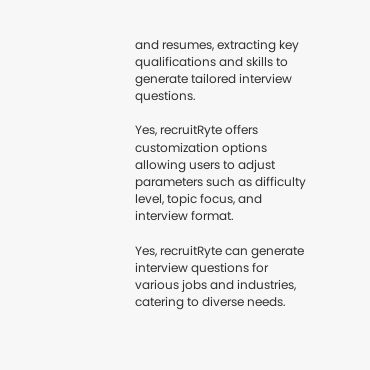and resumes, extracting key qualifications and skills to generate tailored interview questions.

Yes, recruitRyte offers customization options allowing users to adjust parameters such as difficulty level, topic focus, and interview format.

Yes, recruitRyte can generate interview questions for various jobs and industries, catering to diverse needs.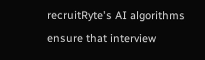recruitRyte's AI algorithms ensure that interview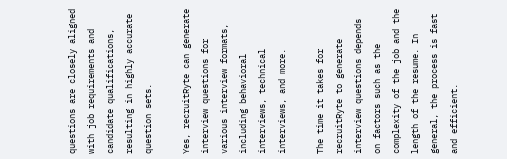questions are closely aligned with job requirements and candidate qualifications, resulting in highly accurate question sets.

Yes, recruitRyte can generate interview questions for various interview formats, including behavioral interviews, technical interviews, and more.

The time it takes for recruitRyte to generate interview questions depends on factors such as the complexity of the job and the length of the resume. In general, the process is fast and efficient.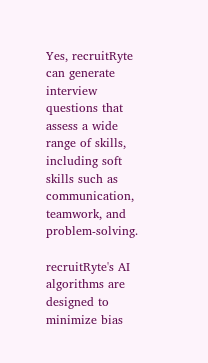Yes, recruitRyte can generate interview questions that assess a wide range of skills, including soft skills such as communication, teamwork, and problem-solving.

recruitRyte's AI algorithms are designed to minimize bias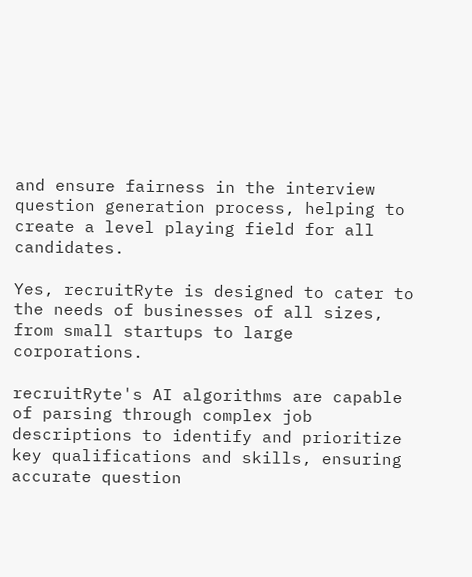and ensure fairness in the interview question generation process, helping to create a level playing field for all candidates.

Yes, recruitRyte is designed to cater to the needs of businesses of all sizes, from small startups to large corporations.

recruitRyte's AI algorithms are capable of parsing through complex job descriptions to identify and prioritize key qualifications and skills, ensuring accurate question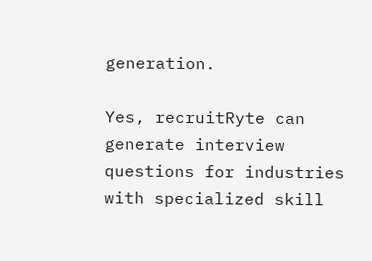generation.

Yes, recruitRyte can generate interview questions for industries with specialized skill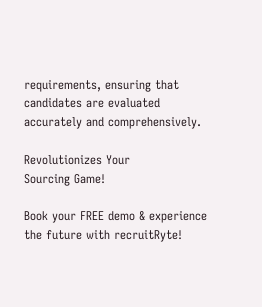requirements, ensuring that candidates are evaluated accurately and comprehensively.

Revolutionizes Your
Sourcing Game!

Book your FREE demo & experience
the future with recruitRyte!